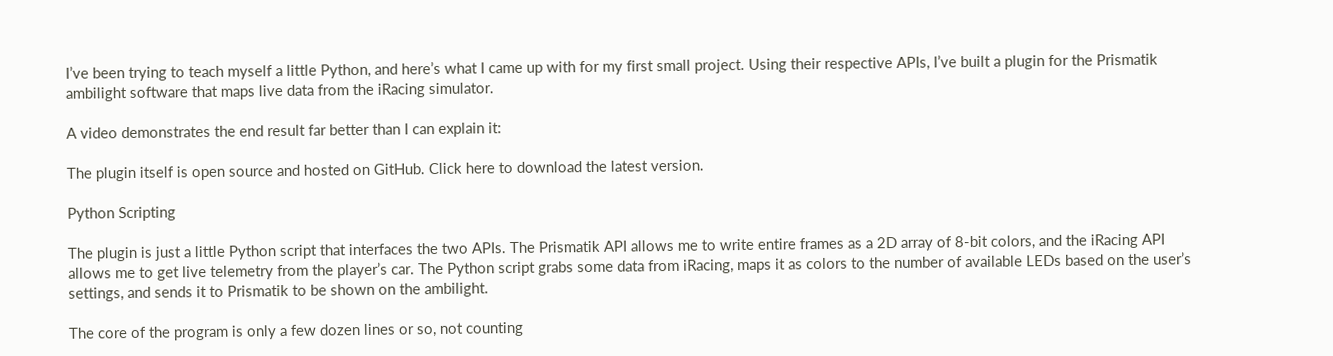I’ve been trying to teach myself a little Python, and here’s what I came up with for my first small project. Using their respective APIs, I’ve built a plugin for the Prismatik ambilight software that maps live data from the iRacing simulator.

A video demonstrates the end result far better than I can explain it:

The plugin itself is open source and hosted on GitHub. Click here to download the latest version.

Python Scripting

The plugin is just a little Python script that interfaces the two APIs. The Prismatik API allows me to write entire frames as a 2D array of 8-bit colors, and the iRacing API allows me to get live telemetry from the player’s car. The Python script grabs some data from iRacing, maps it as colors to the number of available LEDs based on the user’s settings, and sends it to Prismatik to be shown on the ambilight.

The core of the program is only a few dozen lines or so, not counting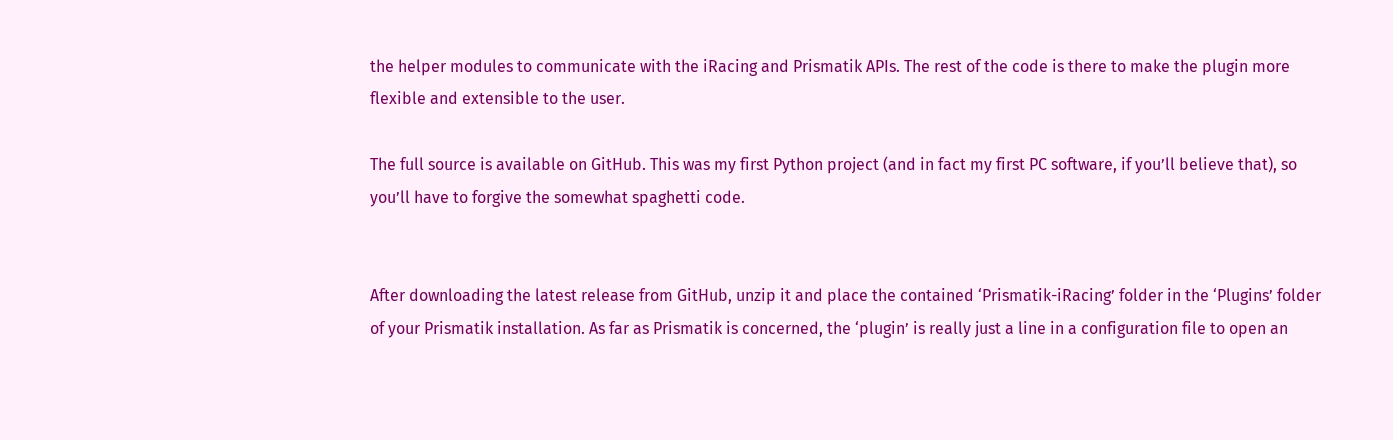the helper modules to communicate with the iRacing and Prismatik APIs. The rest of the code is there to make the plugin more flexible and extensible to the user.

The full source is available on GitHub. This was my first Python project (and in fact my first PC software, if you’ll believe that), so you’ll have to forgive the somewhat spaghetti code.


After downloading the latest release from GitHub, unzip it and place the contained ‘Prismatik-iRacing’ folder in the ‘Plugins’ folder of your Prismatik installation. As far as Prismatik is concerned, the ‘plugin’ is really just a line in a configuration file to open an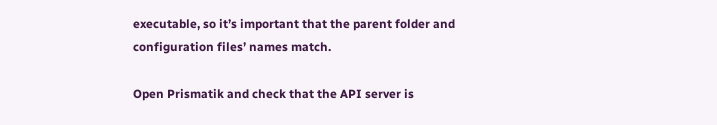executable, so it’s important that the parent folder and configuration files’ names match.

Open Prismatik and check that the API server is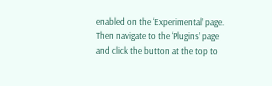enabled on the ‘Experimental’ page. Then navigate to the ‘Plugins’ page and click the button at the top to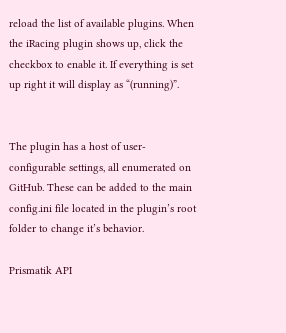reload the list of available plugins. When the iRacing plugin shows up, click the checkbox to enable it. If everything is set up right it will display as “(running)”.


The plugin has a host of user-configurable settings, all enumerated on GitHub. These can be added to the main config.ini file located in the plugin’s root folder to change it’s behavior.

Prismatik API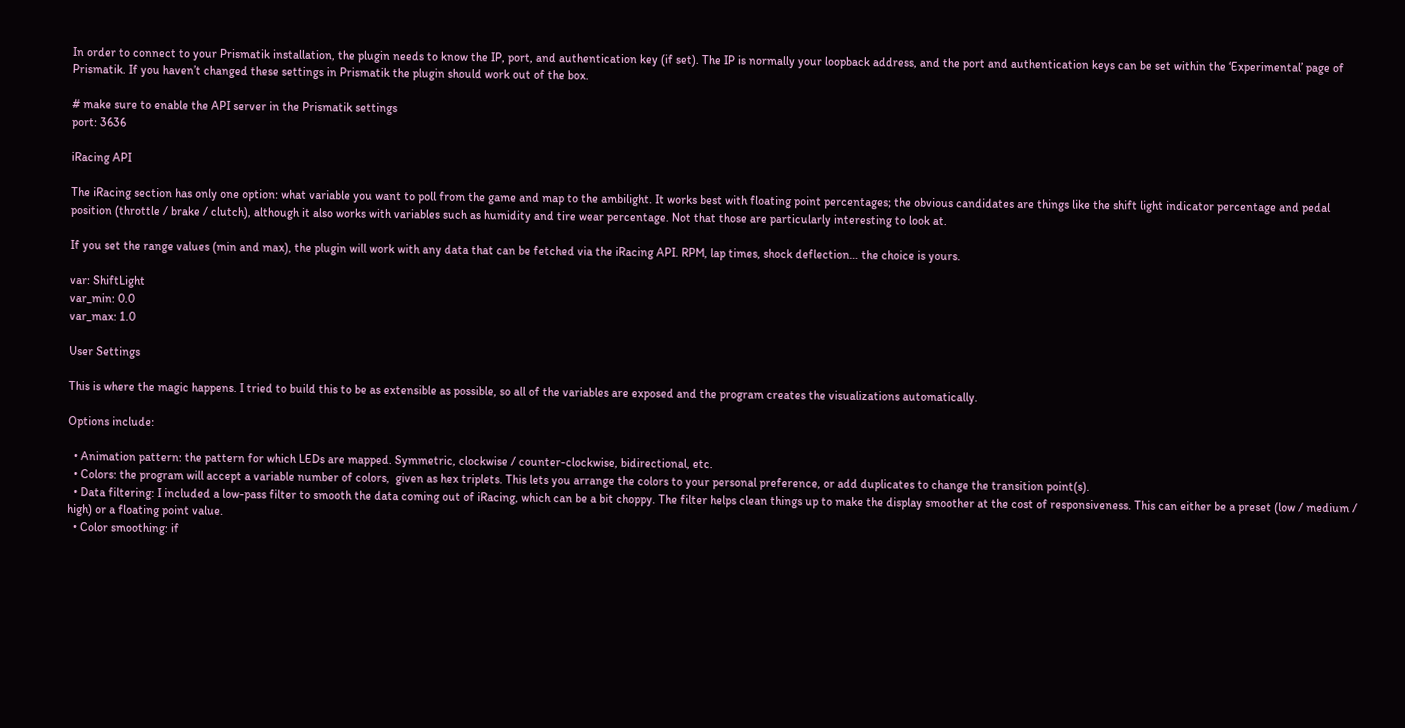In order to connect to your Prismatik installation, the plugin needs to know the IP, port, and authentication key (if set). The IP is normally your loopback address, and the port and authentication keys can be set within the ‘Experimental’ page of Prismatik. If you haven’t changed these settings in Prismatik the plugin should work out of the box.

# make sure to enable the API server in the Prismatik settings
port: 3636

iRacing API

The iRacing section has only one option: what variable you want to poll from the game and map to the ambilight. It works best with floating point percentages; the obvious candidates are things like the shift light indicator percentage and pedal position (throttle / brake / clutch), although it also works with variables such as humidity and tire wear percentage. Not that those are particularly interesting to look at.

If you set the range values (min and max), the plugin will work with any data that can be fetched via the iRacing API. RPM, lap times, shock deflection… the choice is yours.

var: ShiftLight
var_min: 0.0
var_max: 1.0

User Settings

This is where the magic happens. I tried to build this to be as extensible as possible, so all of the variables are exposed and the program creates the visualizations automatically.

Options include:

  • Animation pattern: the pattern for which LEDs are mapped. Symmetric, clockwise / counter-clockwise, bidirectional, etc.
  • Colors: the program will accept a variable number of colors,  given as hex triplets. This lets you arrange the colors to your personal preference, or add duplicates to change the transition point(s).
  • Data filtering: I included a low-pass filter to smooth the data coming out of iRacing, which can be a bit choppy. The filter helps clean things up to make the display smoother at the cost of responsiveness. This can either be a preset (low / medium / high) or a floating point value.
  • Color smoothing: if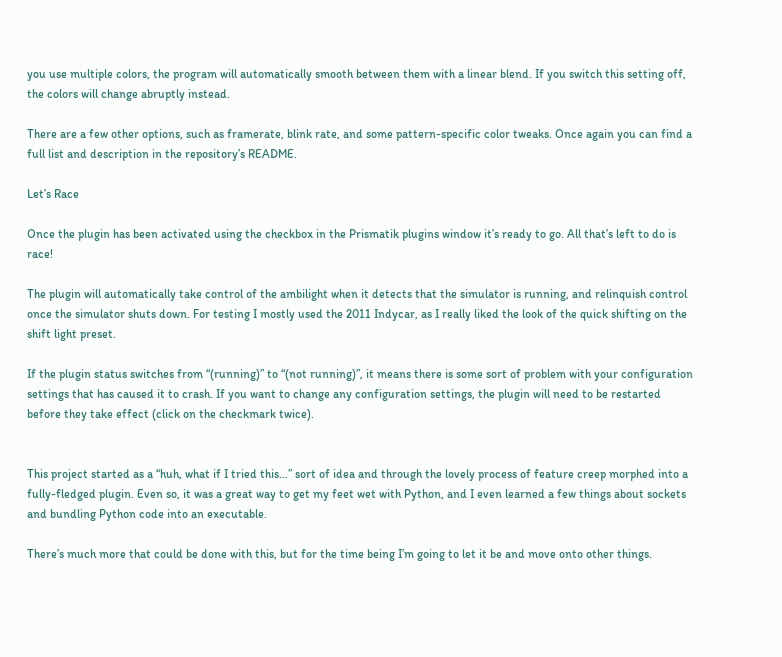you use multiple colors, the program will automatically smooth between them with a linear blend. If you switch this setting off, the colors will change abruptly instead.

There are a few other options, such as framerate, blink rate, and some pattern-specific color tweaks. Once again you can find a full list and description in the repository’s README.

Let’s Race

Once the plugin has been activated using the checkbox in the Prismatik plugins window it’s ready to go. All that’s left to do is race!

The plugin will automatically take control of the ambilight when it detects that the simulator is running, and relinquish control once the simulator shuts down. For testing I mostly used the 2011 Indycar, as I really liked the look of the quick shifting on the shift light preset.

If the plugin status switches from “(running)” to “(not running)”, it means there is some sort of problem with your configuration settings that has caused it to crash. If you want to change any configuration settings, the plugin will need to be restarted before they take effect (click on the checkmark twice).


This project started as a “huh, what if I tried this…” sort of idea and through the lovely process of feature creep morphed into a fully-fledged plugin. Even so, it was a great way to get my feet wet with Python, and I even learned a few things about sockets and bundling Python code into an executable.

There’s much more that could be done with this, but for the time being I’m going to let it be and move onto other things.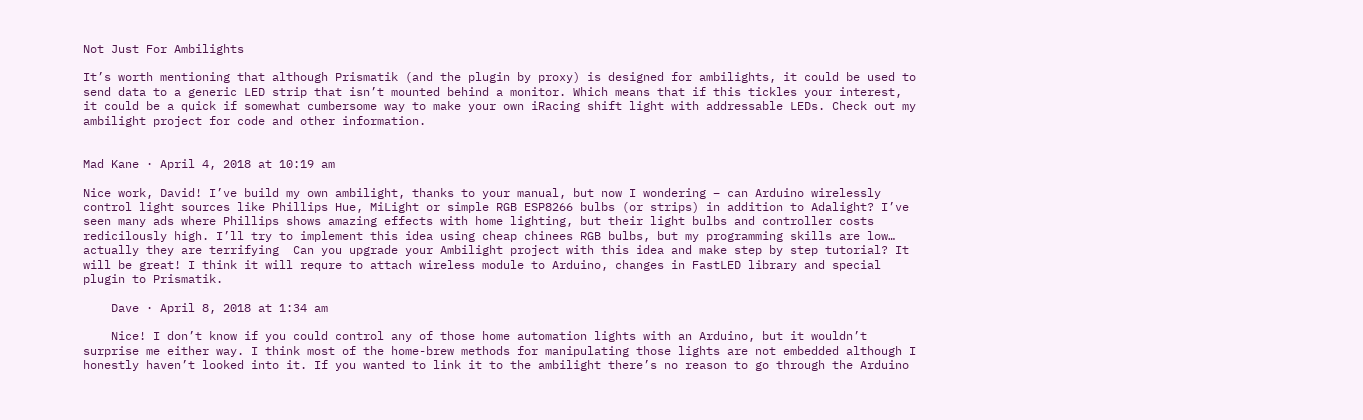Not Just For Ambilights

It’s worth mentioning that although Prismatik (and the plugin by proxy) is designed for ambilights, it could be used to send data to a generic LED strip that isn’t mounted behind a monitor. Which means that if this tickles your interest, it could be a quick if somewhat cumbersome way to make your own iRacing shift light with addressable LEDs. Check out my ambilight project for code and other information.


Mad Kane · April 4, 2018 at 10:19 am

Nice work, David! I’ve build my own ambilight, thanks to your manual, but now I wondering – can Arduino wirelessly control light sources like Phillips Hue, MiLight or simple RGB ESP8266 bulbs (or strips) in addition to Adalight? I’ve seen many ads where Phillips shows amazing effects with home lighting, but their light bulbs and controller costs redicilously high. I’ll try to implement this idea using cheap chinees RGB bulbs, but my programming skills are low… actually they are terrifying  Can you upgrade your Ambilight project with this idea and make step by step tutorial? It will be great! I think it will requre to attach wireless module to Arduino, changes in FastLED library and special plugin to Prismatik.

    Dave · April 8, 2018 at 1:34 am

    Nice! I don’t know if you could control any of those home automation lights with an Arduino, but it wouldn’t surprise me either way. I think most of the home-brew methods for manipulating those lights are not embedded although I honestly haven’t looked into it. If you wanted to link it to the ambilight there’s no reason to go through the Arduino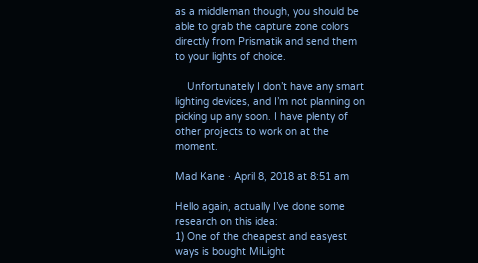as a middleman though, you should be able to grab the capture zone colors directly from Prismatik and send them to your lights of choice.

    Unfortunately I don’t have any smart lighting devices, and I’m not planning on picking up any soon. I have plenty of other projects to work on at the moment.

Mad Kane · April 8, 2018 at 8:51 am

Hello again, actually I’ve done some research on this idea:
1) One of the cheapest and easyest ways is bought MiLight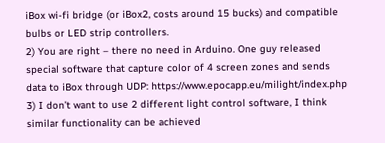iBox wi-fi bridge (or iBox2, costs around 15 bucks) and compatible bulbs or LED strip controllers.
2) You are right – there no need in Arduino. One guy released special software that capture color of 4 screen zones and sends data to iBox through UDP: https://www.epocapp.eu/milight/index.php
3) I don’t want to use 2 different light control software, I think similar functionality can be achieved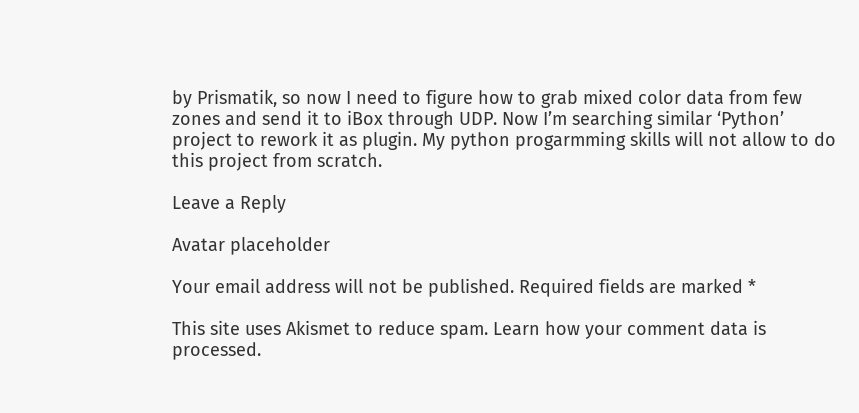by Prismatik, so now I need to figure how to grab mixed color data from few zones and send it to iBox through UDP. Now I’m searching similar ‘Python’ project to rework it as plugin. My python progarmming skills will not allow to do this project from scratch.

Leave a Reply

Avatar placeholder

Your email address will not be published. Required fields are marked *

This site uses Akismet to reduce spam. Learn how your comment data is processed.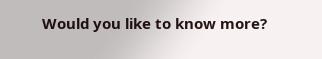Would you like to know more?